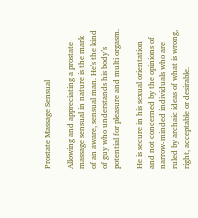Prostate Massage Sensual

Allowing and appreciating a prostate massage sensual in nature is the mark of an aware, sensual man. He's the kind of guy who understands his body’s potential for pleasure and multi orgasm.

He is secure in his sexual orientation and not concerned by the opinions of narrow-minded individuals who are ruled by archaic ideas of what is wrong, right, acceptable or desirable.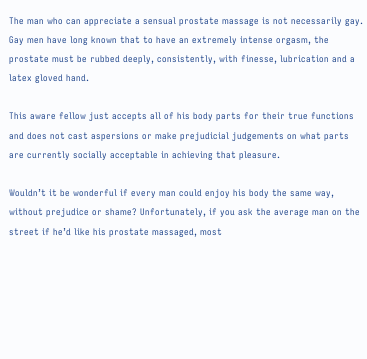The man who can appreciate a sensual prostate massage is not necessarily gay. Gay men have long known that to have an extremely intense orgasm, the prostate must be rubbed deeply, consistently, with finesse, lubrication and a latex gloved hand.

This aware fellow just accepts all of his body parts for their true functions and does not cast aspersions or make prejudicial judgements on what parts are currently socially acceptable in achieving that pleasure.

Wouldn’t it be wonderful if every man could enjoy his body the same way, without prejudice or shame? Unfortunately, if you ask the average man on the street if he’d like his prostate massaged, most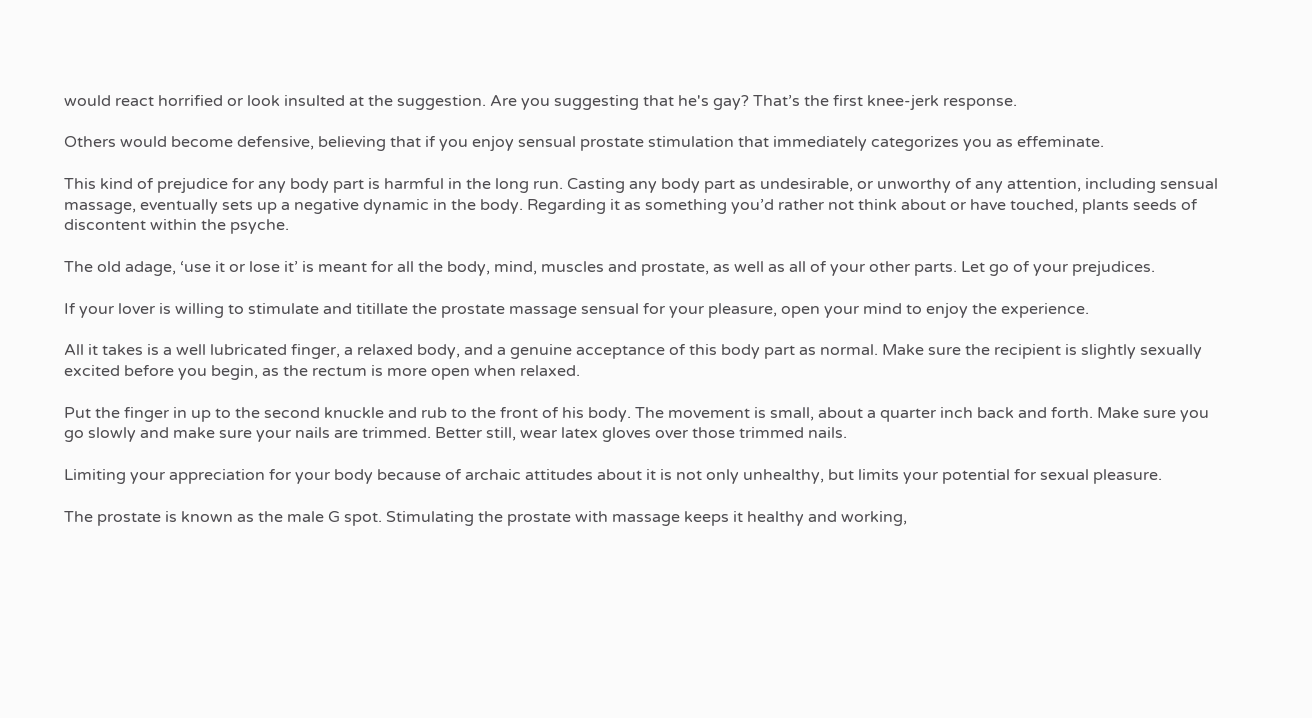would react horrified or look insulted at the suggestion. Are you suggesting that he's gay? That’s the first knee-jerk response.

Others would become defensive, believing that if you enjoy sensual prostate stimulation that immediately categorizes you as effeminate.

This kind of prejudice for any body part is harmful in the long run. Casting any body part as undesirable, or unworthy of any attention, including sensual massage, eventually sets up a negative dynamic in the body. Regarding it as something you’d rather not think about or have touched, plants seeds of discontent within the psyche.

The old adage, ‘use it or lose it’ is meant for all the body, mind, muscles and prostate, as well as all of your other parts. Let go of your prejudices.

If your lover is willing to stimulate and titillate the prostate massage sensual for your pleasure, open your mind to enjoy the experience.

All it takes is a well lubricated finger, a relaxed body, and a genuine acceptance of this body part as normal. Make sure the recipient is slightly sexually excited before you begin, as the rectum is more open when relaxed.

Put the finger in up to the second knuckle and rub to the front of his body. The movement is small, about a quarter inch back and forth. Make sure you go slowly and make sure your nails are trimmed. Better still, wear latex gloves over those trimmed nails.

Limiting your appreciation for your body because of archaic attitudes about it is not only unhealthy, but limits your potential for sexual pleasure.

The prostate is known as the male G spot. Stimulating the prostate with massage keeps it healthy and working,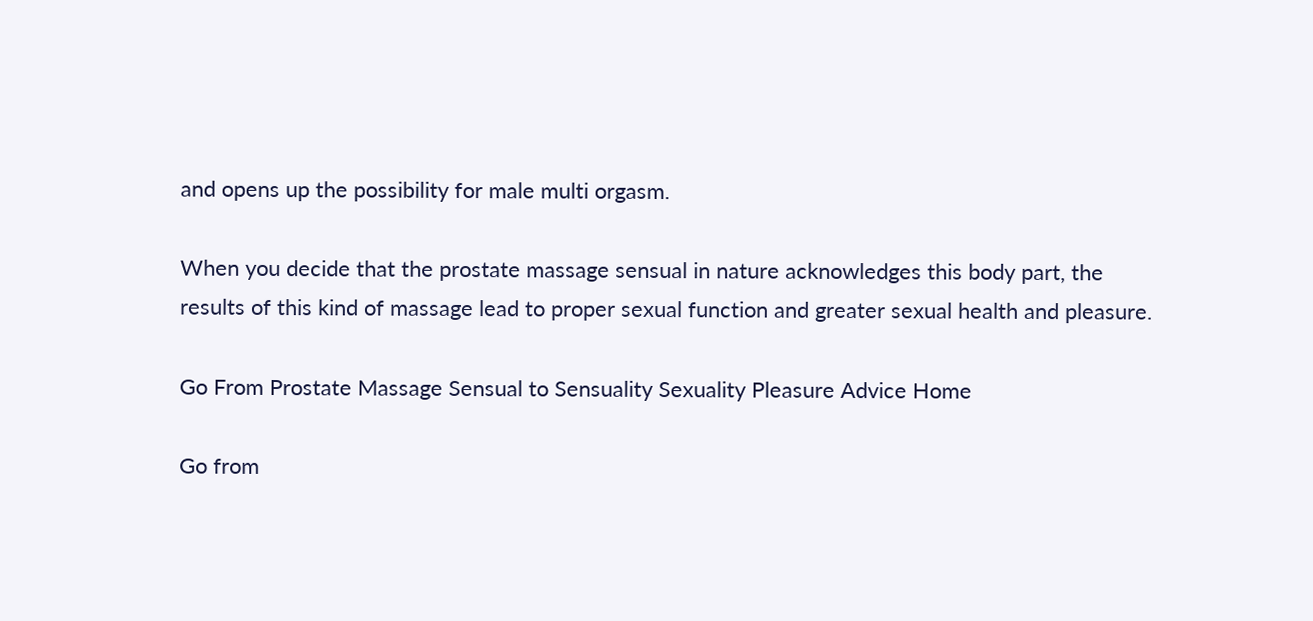and opens up the possibility for male multi orgasm.

When you decide that the prostate massage sensual in nature acknowledges this body part, the results of this kind of massage lead to proper sexual function and greater sexual health and pleasure.

Go From Prostate Massage Sensual to Sensuality Sexuality Pleasure Advice Home

Go from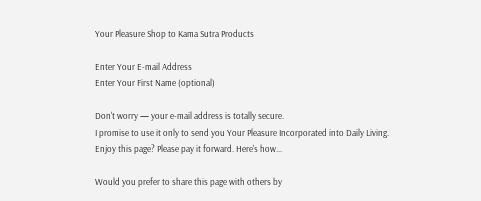Your Pleasure Shop to Kama Sutra Products

Enter Your E-mail Address
Enter Your First Name (optional)

Don't worry — your e-mail address is totally secure.
I promise to use it only to send you Your Pleasure Incorporated into Daily Living.
Enjoy this page? Please pay it forward. Here's how...

Would you prefer to share this page with others by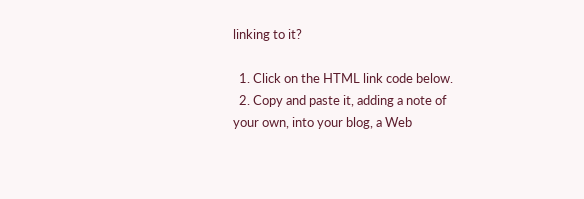linking to it?

  1. Click on the HTML link code below.
  2. Copy and paste it, adding a note of your own, into your blog, a Web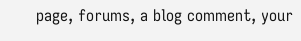page, forums, a blog comment, your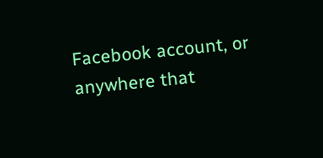Facebook account, or anywhere that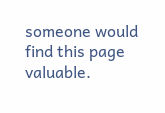someone would find this page valuable.